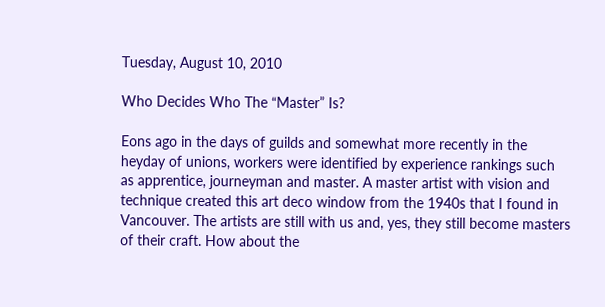Tuesday, August 10, 2010

Who Decides Who The “Master” Is?

Eons ago in the days of guilds and somewhat more recently in the heyday of unions, workers were identified by experience rankings such as apprentice, journeyman and master. A master artist with vision and technique created this art deco window from the 1940s that I found in Vancouver. The artists are still with us and, yes, they still become masters of their craft. How about the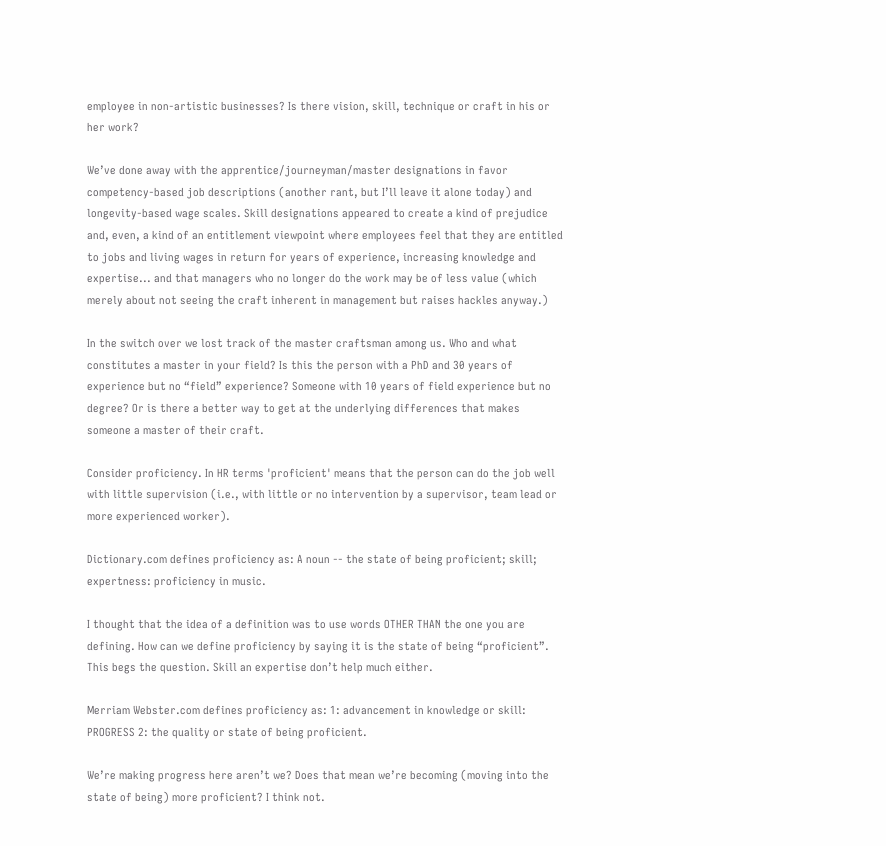employee in non-artistic businesses? Is there vision, skill, technique or craft in his or her work?

We’ve done away with the apprentice/journeyman/master designations in favor competency-based job descriptions (another rant, but I’ll leave it alone today) and longevity-based wage scales. Skill designations appeared to create a kind of prejudice and, even, a kind of an entitlement viewpoint where employees feel that they are entitled to jobs and living wages in return for years of experience, increasing knowledge and expertise... and that managers who no longer do the work may be of less value (which merely about not seeing the craft inherent in management but raises hackles anyway.)

In the switch over we lost track of the master craftsman among us. Who and what constitutes a master in your field? Is this the person with a PhD and 30 years of experience but no “field” experience? Someone with 10 years of field experience but no degree? Or is there a better way to get at the underlying differences that makes someone a master of their craft.

Consider proficiency. In HR terms 'proficient' means that the person can do the job well with little supervision (i.e., with little or no intervention by a supervisor, team lead or more experienced worker).

Dictionary.com defines proficiency as: A noun -- the state of being proficient; skill; expertness: proficiency in music.

I thought that the idea of a definition was to use words OTHER THAN the one you are defining. How can we define proficiency by saying it is the state of being “proficient”. This begs the question. Skill an expertise don’t help much either.

Merriam Webster.com defines proficiency as: 1: advancement in knowledge or skill: PROGRESS 2: the quality or state of being proficient.

We’re making progress here aren’t we? Does that mean we’re becoming (moving into the state of being) more proficient? I think not.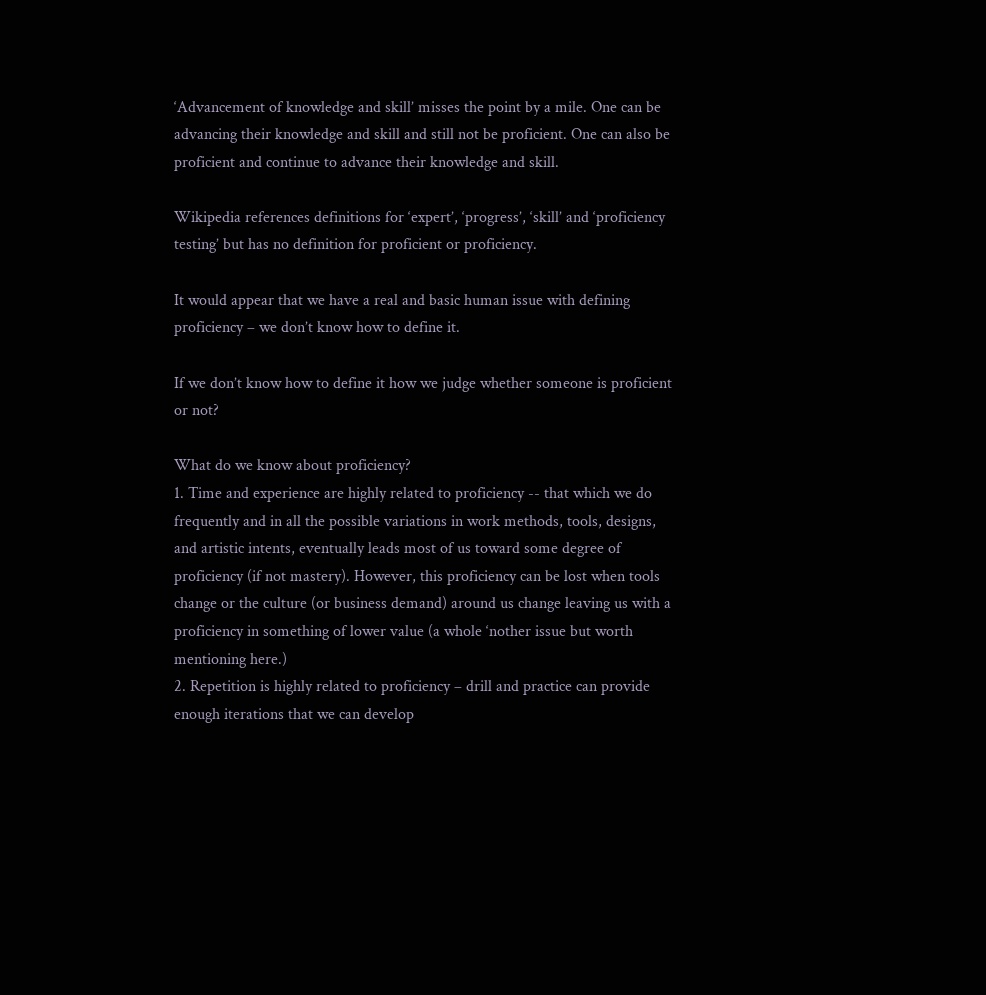‘Advancement of knowledge and skill’ misses the point by a mile. One can be advancing their knowledge and skill and still not be proficient. One can also be proficient and continue to advance their knowledge and skill.

Wikipedia references definitions for ‘expert’, ‘progress’, ‘skill’ and ‘proficiency testing’ but has no definition for proficient or proficiency.

It would appear that we have a real and basic human issue with defining proficiency – we don’t know how to define it.

If we don’t know how to define it how we judge whether someone is proficient or not?

What do we know about proficiency?
1. Time and experience are highly related to proficiency -- that which we do frequently and in all the possible variations in work methods, tools, designs, and artistic intents, eventually leads most of us toward some degree of proficiency (if not mastery). However, this proficiency can be lost when tools change or the culture (or business demand) around us change leaving us with a proficiency in something of lower value (a whole ‘nother issue but worth mentioning here.)
2. Repetition is highly related to proficiency – drill and practice can provide enough iterations that we can develop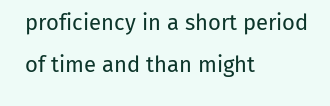proficiency in a short period of time and than might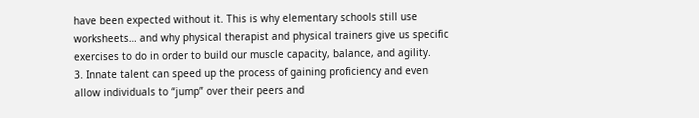have been expected without it. This is why elementary schools still use worksheets… and why physical therapist and physical trainers give us specific exercises to do in order to build our muscle capacity, balance, and agility.
3. Innate talent can speed up the process of gaining proficiency and even allow individuals to “jump” over their peers and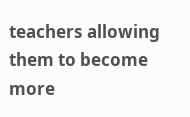teachers allowing them to become more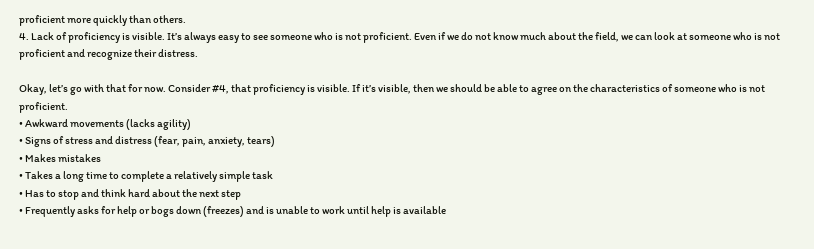proficient more quickly than others.
4. Lack of proficiency is visible. It’s always easy to see someone who is not proficient. Even if we do not know much about the field, we can look at someone who is not proficient and recognize their distress.

Okay, let’s go with that for now. Consider #4, that proficiency is visible. If it’s visible, then we should be able to agree on the characteristics of someone who is not proficient.
• Awkward movements (lacks agility)
• Signs of stress and distress (fear, pain, anxiety, tears)
• Makes mistakes
• Takes a long time to complete a relatively simple task
• Has to stop and think hard about the next step
• Frequently asks for help or bogs down (freezes) and is unable to work until help is available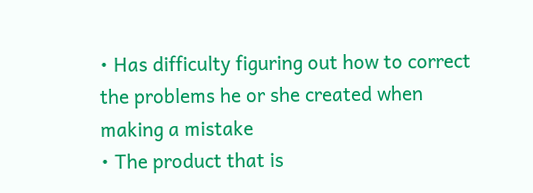• Has difficulty figuring out how to correct the problems he or she created when making a mistake
• The product that is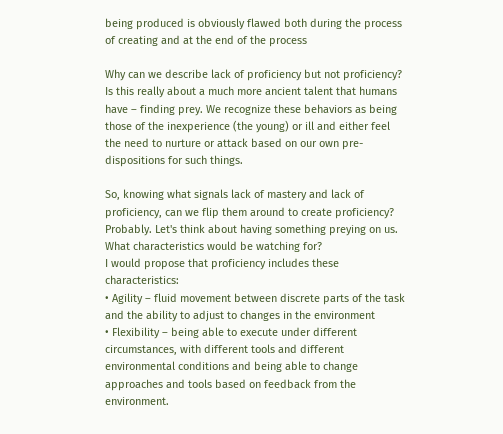being produced is obviously flawed both during the process of creating and at the end of the process

Why can we describe lack of proficiency but not proficiency? Is this really about a much more ancient talent that humans have – finding prey. We recognize these behaviors as being those of the inexperience (the young) or ill and either feel the need to nurture or attack based on our own pre-dispositions for such things.

So, knowing what signals lack of mastery and lack of proficiency, can we flip them around to create proficiency? Probably. Let's think about having something preying on us. What characteristics would be watching for?
I would propose that proficiency includes these characteristics:
• Agility – fluid movement between discrete parts of the task and the ability to adjust to changes in the environment
• Flexibility – being able to execute under different circumstances, with different tools and different environmental conditions and being able to change approaches and tools based on feedback from the environment.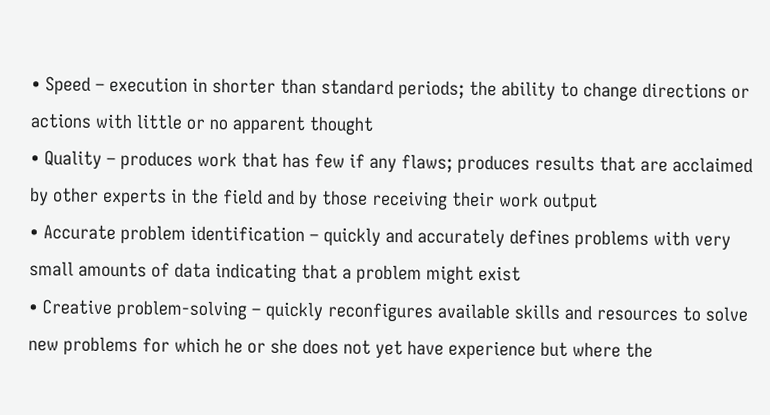• Speed – execution in shorter than standard periods; the ability to change directions or actions with little or no apparent thought
• Quality – produces work that has few if any flaws; produces results that are acclaimed by other experts in the field and by those receiving their work output
• Accurate problem identification – quickly and accurately defines problems with very small amounts of data indicating that a problem might exist
• Creative problem-solving – quickly reconfigures available skills and resources to solve new problems for which he or she does not yet have experience but where the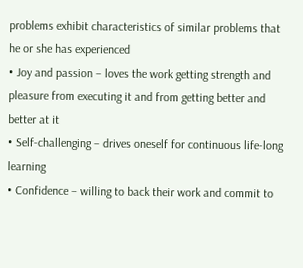problems exhibit characteristics of similar problems that he or she has experienced
• Joy and passion – loves the work getting strength and pleasure from executing it and from getting better and better at it
• Self-challenging – drives oneself for continuous life-long learning
• Confidence – willing to back their work and commit to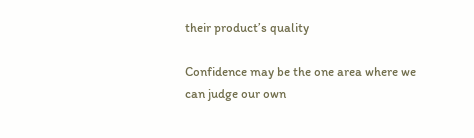their product’s quality

Confidence may be the one area where we can judge our own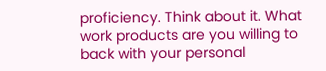proficiency. Think about it. What work products are you willing to back with your personal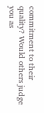commitment to their quality? Would others judge you as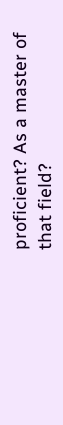proficient? As a master of that field?